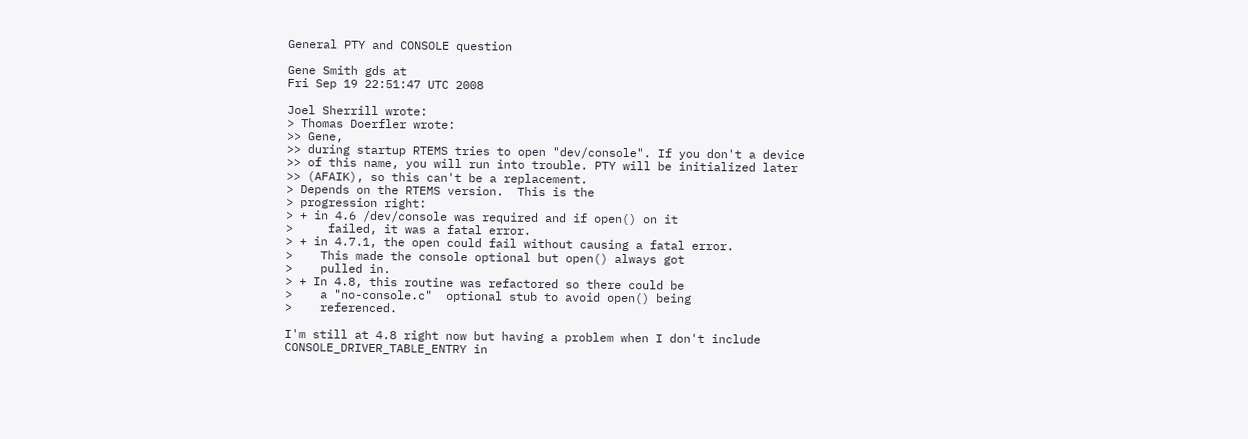General PTY and CONSOLE question

Gene Smith gds at
Fri Sep 19 22:51:47 UTC 2008

Joel Sherrill wrote:
> Thomas Doerfler wrote:
>> Gene,
>> during startup RTEMS tries to open "dev/console". If you don't a device
>> of this name, you will run into trouble. PTY will be initialized later
>> (AFAIK), so this can't be a replacement.
> Depends on the RTEMS version.  This is the
> progression right:
> + in 4.6 /dev/console was required and if open() on it
>     failed, it was a fatal error.
> + in 4.7.1, the open could fail without causing a fatal error.
>    This made the console optional but open() always got
>    pulled in.
> + In 4.8, this routine was refactored so there could be
>    a "no-console.c"  optional stub to avoid open() being
>    referenced.

I'm still at 4.8 right now but having a problem when I don't include
CONSOLE_DRIVER_TABLE_ENTRY in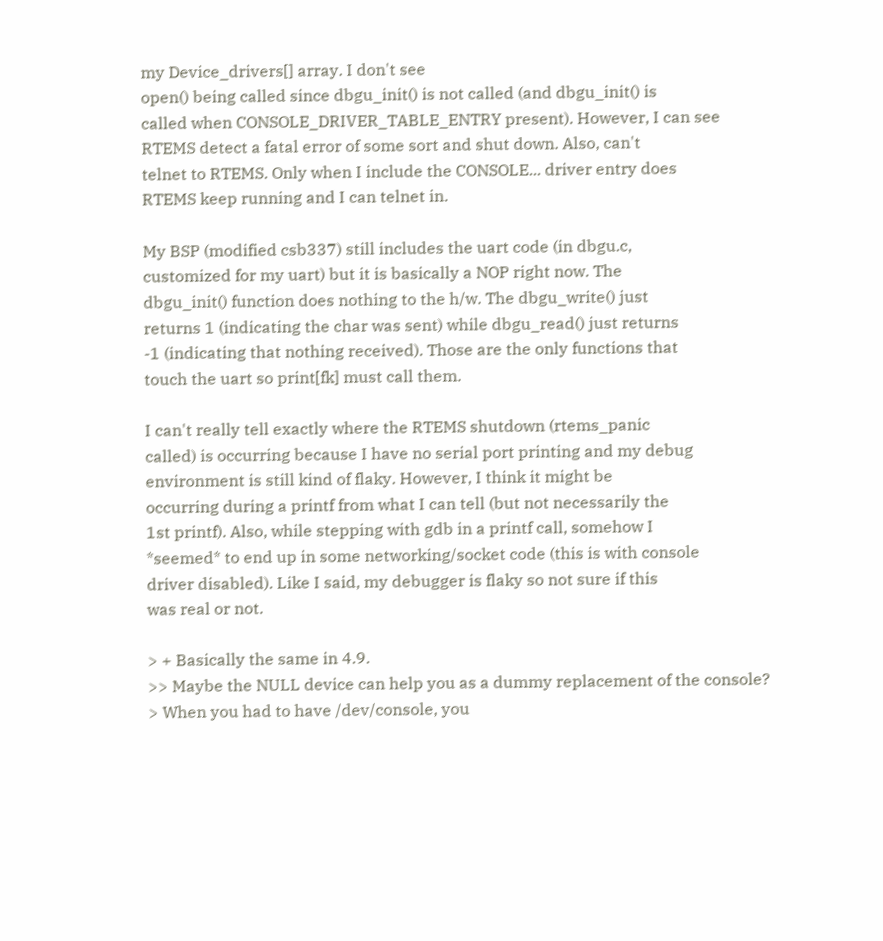my Device_drivers[] array. I don't see
open() being called since dbgu_init() is not called (and dbgu_init() is
called when CONSOLE_DRIVER_TABLE_ENTRY present). However, I can see
RTEMS detect a fatal error of some sort and shut down. Also, can't
telnet to RTEMS. Only when I include the CONSOLE... driver entry does
RTEMS keep running and I can telnet in.

My BSP (modified csb337) still includes the uart code (in dbgu.c,
customized for my uart) but it is basically a NOP right now. The
dbgu_init() function does nothing to the h/w. The dbgu_write() just
returns 1 (indicating the char was sent) while dbgu_read() just returns
-1 (indicating that nothing received). Those are the only functions that
touch the uart so print[fk] must call them.

I can't really tell exactly where the RTEMS shutdown (rtems_panic
called) is occurring because I have no serial port printing and my debug
environment is still kind of flaky. However, I think it might be
occurring during a printf from what I can tell (but not necessarily the
1st printf). Also, while stepping with gdb in a printf call, somehow I
*seemed* to end up in some networking/socket code (this is with console
driver disabled). Like I said, my debugger is flaky so not sure if this
was real or not.

> + Basically the same in 4.9.
>> Maybe the NULL device can help you as a dummy replacement of the console?
> When you had to have /dev/console, you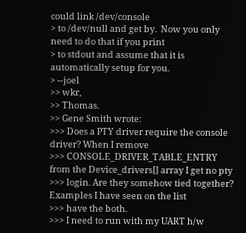could link /dev/console
> to /dev/null and get by.  Now you only need to do that if you print
> to stdout and assume that it is automatically setup for you.
> --joel
>> wkr,
>> Thomas.
>> Gene Smith wrote:
>>> Does a PTY driver require the console driver? When I remove
>>> CONSOLE_DRIVER_TABLE_ENTRY from the Device_drivers[] array I get no pty
>>> login. Are they somehow tied together? Examples I have seen on the list
>>> have the both.
>>> I need to run with my UART h/w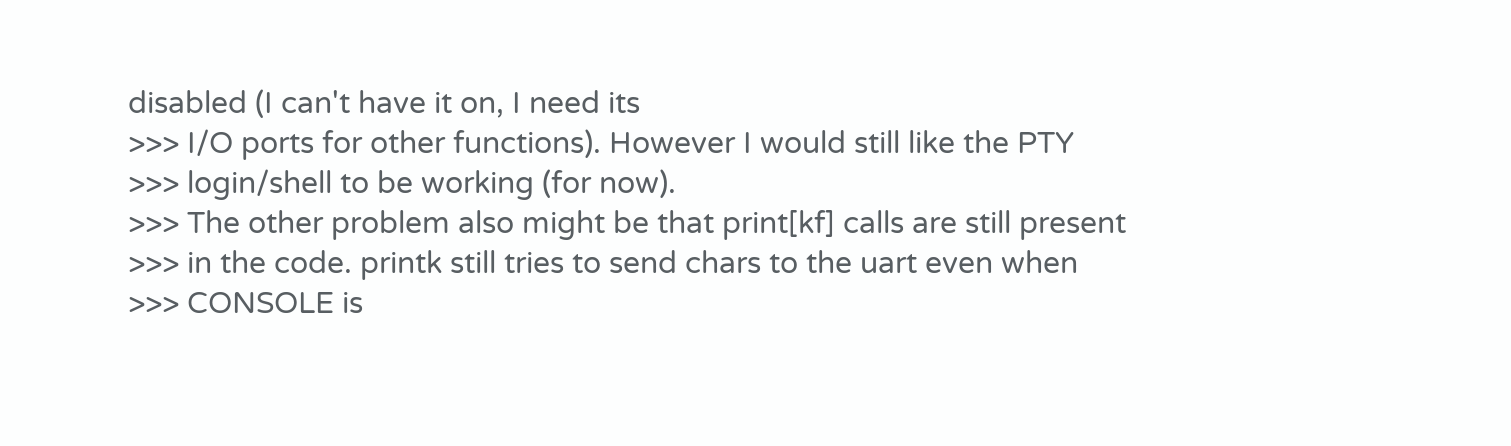disabled (I can't have it on, I need its
>>> I/O ports for other functions). However I would still like the PTY
>>> login/shell to be working (for now).
>>> The other problem also might be that print[kf] calls are still present
>>> in the code. printk still tries to send chars to the uart even when
>>> CONSOLE is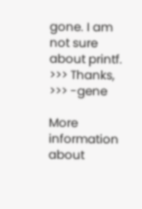gone. I am not sure about printf.
>>> Thanks,
>>> -gene

More information about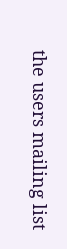the users mailing list